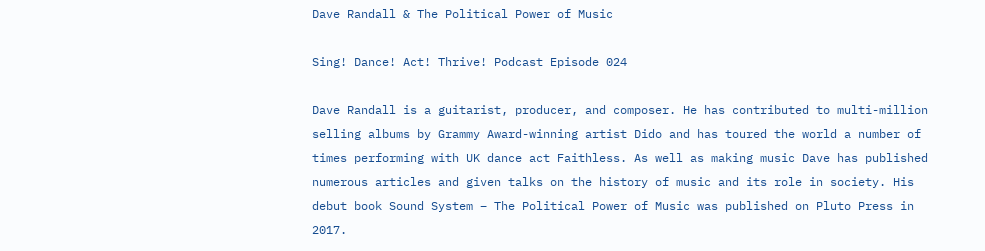Dave Randall & The Political Power of Music

Sing! Dance! Act! Thrive! Podcast Episode 024

Dave Randall is a guitarist, producer, and composer. He has contributed to multi-million selling albums by Grammy Award-winning artist Dido and has toured the world a number of times performing with UK dance act Faithless. As well as making music Dave has published numerous articles and given talks on the history of music and its role in society. His debut book Sound System – The Political Power of Music was published on Pluto Press in 2017.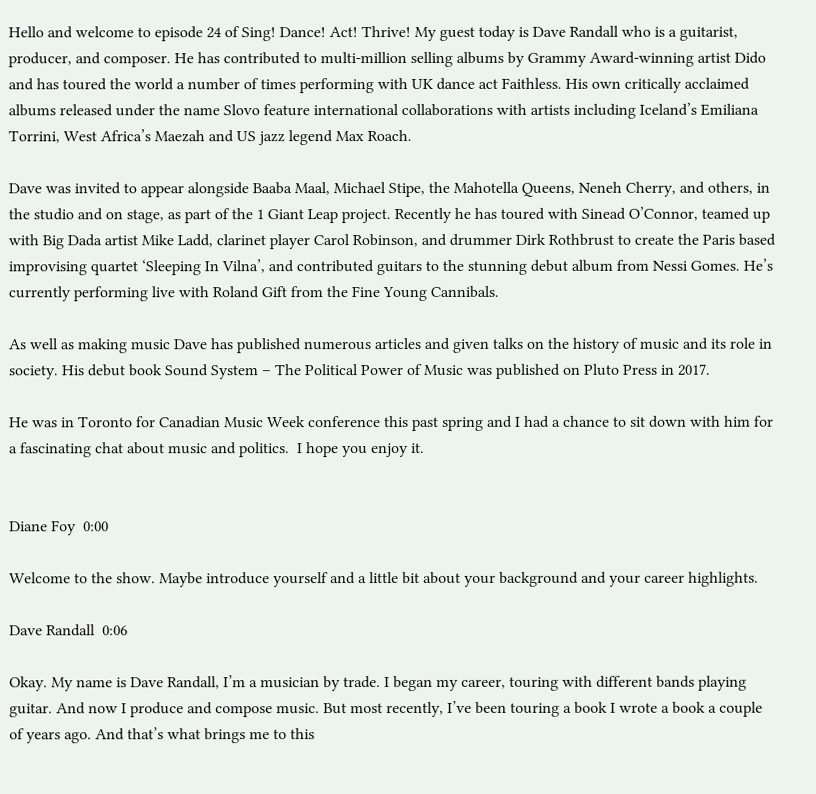Hello and welcome to episode 24 of Sing! Dance! Act! Thrive! My guest today is Dave Randall who is a guitarist, producer, and composer. He has contributed to multi-million selling albums by Grammy Award-winning artist Dido and has toured the world a number of times performing with UK dance act Faithless. His own critically acclaimed albums released under the name Slovo feature international collaborations with artists including Iceland’s Emiliana Torrini, West Africa’s Maezah and US jazz legend Max Roach.

Dave was invited to appear alongside Baaba Maal, Michael Stipe, the Mahotella Queens, Neneh Cherry, and others, in the studio and on stage, as part of the 1 Giant Leap project. Recently he has toured with Sinead O’Connor, teamed up with Big Dada artist Mike Ladd, clarinet player Carol Robinson, and drummer Dirk Rothbrust to create the Paris based improvising quartet ‘Sleeping In Vilna’, and contributed guitars to the stunning debut album from Nessi Gomes. He’s currently performing live with Roland Gift from the Fine Young Cannibals.

As well as making music Dave has published numerous articles and given talks on the history of music and its role in society. His debut book Sound System – The Political Power of Music was published on Pluto Press in 2017.

He was in Toronto for Canadian Music Week conference this past spring and I had a chance to sit down with him for a fascinating chat about music and politics.  I hope you enjoy it.


Diane Foy  0:00

Welcome to the show. Maybe introduce yourself and a little bit about your background and your career highlights.

Dave Randall  0:06

Okay. My name is Dave Randall, I’m a musician by trade. I began my career, touring with different bands playing guitar. And now I produce and compose music. But most recently, I’ve been touring a book I wrote a book a couple of years ago. And that’s what brings me to this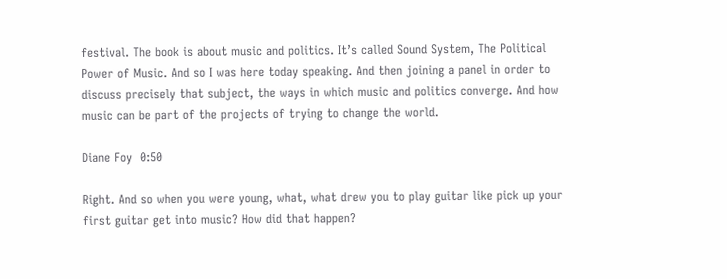festival. The book is about music and politics. It’s called Sound System, The Political Power of Music. And so I was here today speaking. And then joining a panel in order to discuss precisely that subject, the ways in which music and politics converge. And how music can be part of the projects of trying to change the world.

Diane Foy  0:50

Right. And so when you were young, what, what drew you to play guitar like pick up your first guitar get into music? How did that happen?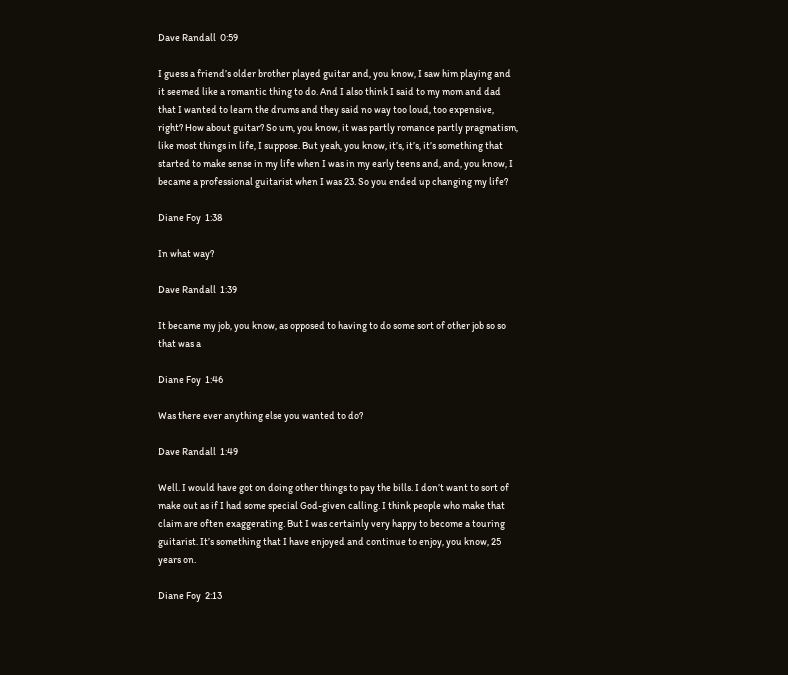Dave Randall  0:59

I guess a friend’s older brother played guitar and, you know, I saw him playing and it seemed like a romantic thing to do. And I also think I said to my mom and dad that I wanted to learn the drums and they said no way too loud, too expensive, right? How about guitar? So um, you know, it was partly romance partly pragmatism, like most things in life, I suppose. But yeah, you know, it’s, it’s, it’s something that started to make sense in my life when I was in my early teens and, and, you know, I became a professional guitarist when I was 23. So you ended up changing my life?

Diane Foy  1:38

In what way?

Dave Randall  1:39

It became my job, you know, as opposed to having to do some sort of other job so so that was a

Diane Foy  1:46

Was there ever anything else you wanted to do?

Dave Randall  1:49

Well. I would have got on doing other things to pay the bills. I don’t want to sort of make out as if I had some special God-given calling. I think people who make that claim are often exaggerating. But I was certainly very happy to become a touring guitarist. It’s something that I have enjoyed and continue to enjoy, you know, 25 years on.

Diane Foy  2:13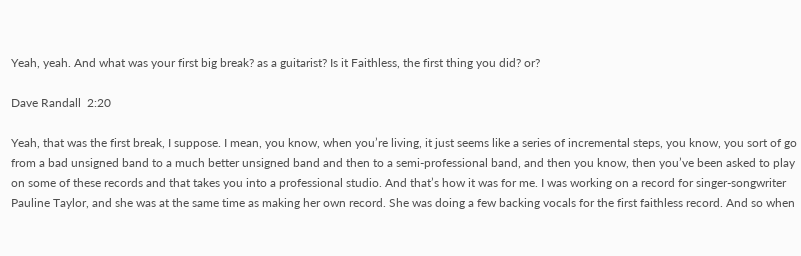Yeah, yeah. And what was your first big break? as a guitarist? Is it Faithless, the first thing you did? or?

Dave Randall  2:20

Yeah, that was the first break, I suppose. I mean, you know, when you’re living, it just seems like a series of incremental steps, you know, you sort of go from a bad unsigned band to a much better unsigned band and then to a semi-professional band, and then you know, then you’ve been asked to play on some of these records and that takes you into a professional studio. And that’s how it was for me. I was working on a record for singer-songwriter Pauline Taylor, and she was at the same time as making her own record. She was doing a few backing vocals for the first faithless record. And so when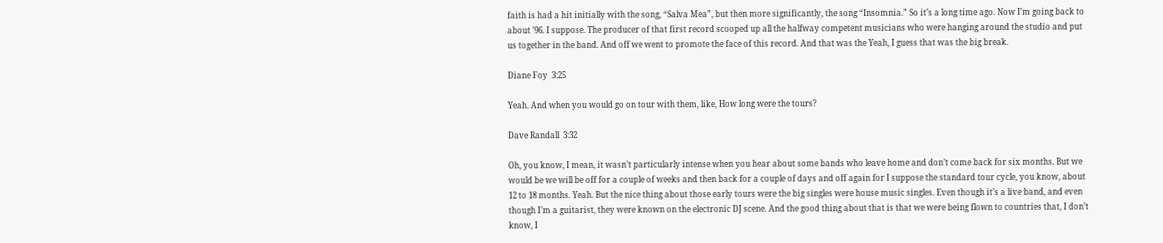faith is had a hit initially with the song, “Salva Mea”, but then more significantly, the song “Insomnia.” So it’s a long time ago. Now I’m going back to about ’96. I suppose. The producer of that first record scooped up all the halfway competent musicians who were hanging around the studio and put us together in the band. And off we went to promote the face of this record. And that was the Yeah, I guess that was the big break.

Diane Foy  3:25

Yeah. And when you would go on tour with them, like, How long were the tours?

Dave Randall  3:32

Oh, you know, I mean, it wasn’t particularly intense when you hear about some bands who leave home and don’t come back for six months. But we would be we will be off for a couple of weeks and then back for a couple of days and off again for I suppose the standard tour cycle, you know, about 12 to 18 months. Yeah. But the nice thing about those early tours were the big singles were house music singles. Even though it’s a live band, and even though I’m a guitarist, they were known on the electronic DJ scene. And the good thing about that is that we were being flown to countries that, I don’t know, I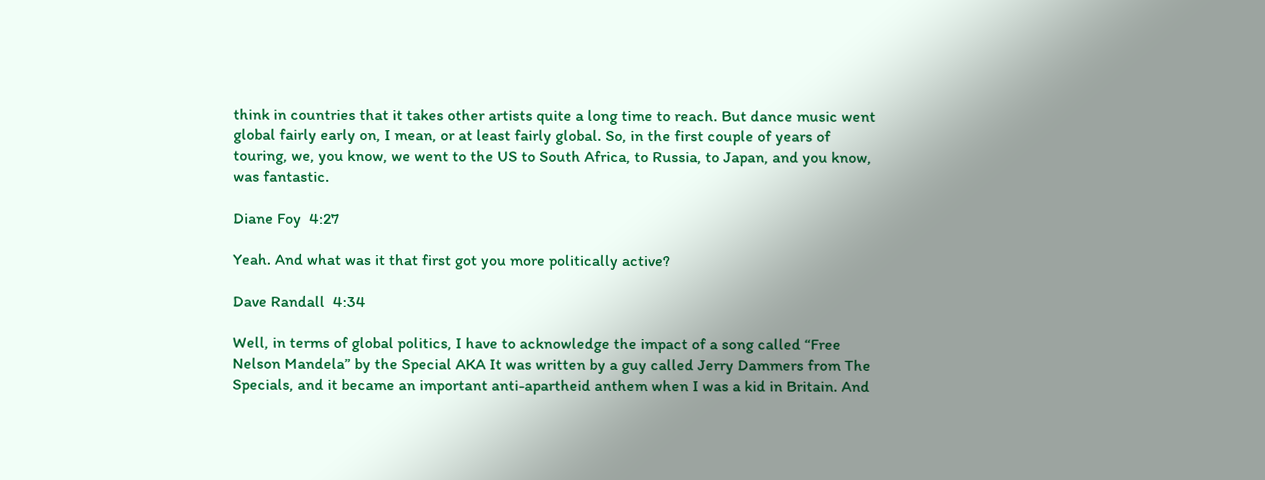think in countries that it takes other artists quite a long time to reach. But dance music went global fairly early on, I mean, or at least fairly global. So, in the first couple of years of touring, we, you know, we went to the US to South Africa, to Russia, to Japan, and you know, was fantastic.

Diane Foy  4:27

Yeah. And what was it that first got you more politically active?

Dave Randall  4:34

Well, in terms of global politics, I have to acknowledge the impact of a song called “Free Nelson Mandela” by the Special AKA It was written by a guy called Jerry Dammers from The Specials, and it became an important anti-apartheid anthem when I was a kid in Britain. And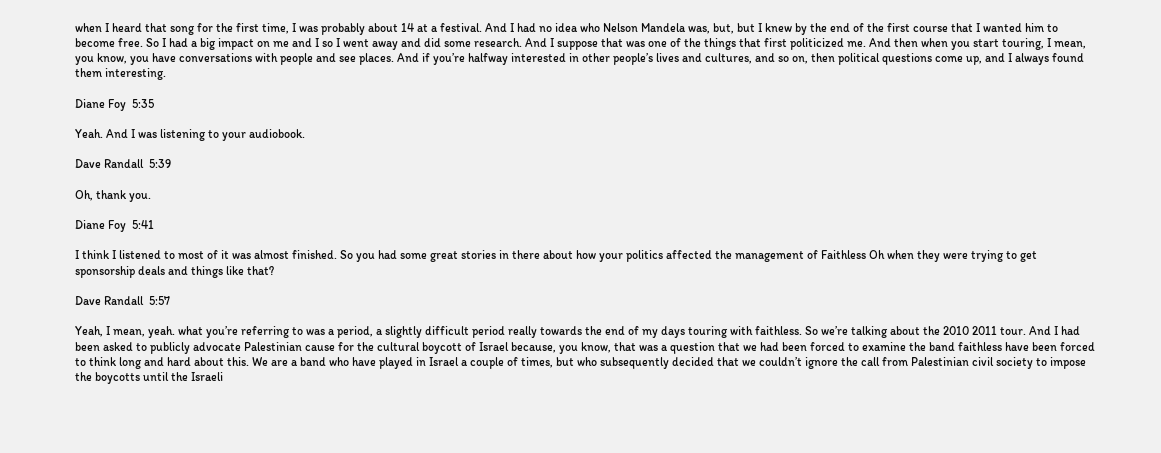when I heard that song for the first time, I was probably about 14 at a festival. And I had no idea who Nelson Mandela was, but, but I knew by the end of the first course that I wanted him to become free. So I had a big impact on me and I so I went away and did some research. And I suppose that was one of the things that first politicized me. And then when you start touring, I mean, you know, you have conversations with people and see places. And if you’re halfway interested in other people’s lives and cultures, and so on, then political questions come up, and I always found them interesting.

Diane Foy  5:35

Yeah. And I was listening to your audiobook.

Dave Randall  5:39

Oh, thank you.

Diane Foy  5:41

I think I listened to most of it was almost finished. So you had some great stories in there about how your politics affected the management of Faithless Oh when they were trying to get sponsorship deals and things like that?

Dave Randall  5:57

Yeah, I mean, yeah. what you’re referring to was a period, a slightly difficult period really towards the end of my days touring with faithless. So we’re talking about the 2010 2011 tour. And I had been asked to publicly advocate Palestinian cause for the cultural boycott of Israel because, you know, that was a question that we had been forced to examine the band faithless have been forced to think long and hard about this. We are a band who have played in Israel a couple of times, but who subsequently decided that we couldn’t ignore the call from Palestinian civil society to impose the boycotts until the Israeli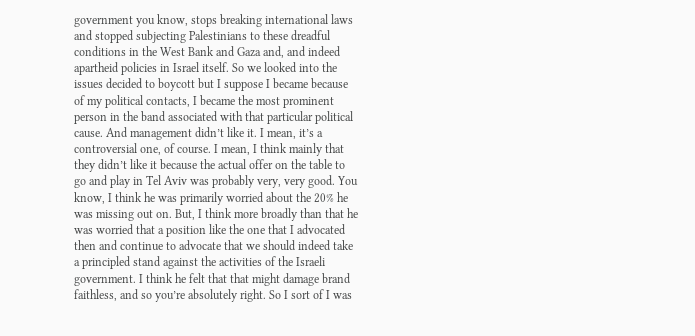government you know, stops breaking international laws and stopped subjecting Palestinians to these dreadful conditions in the West Bank and Gaza and, and indeed apartheid policies in Israel itself. So we looked into the issues decided to boycott but I suppose I became because of my political contacts, I became the most prominent person in the band associated with that particular political cause. And management didn’t like it. I mean, it’s a controversial one, of course. I mean, I think mainly that they didn’t like it because the actual offer on the table to go and play in Tel Aviv was probably very, very good. You know, I think he was primarily worried about the 20% he was missing out on. But, I think more broadly than that he was worried that a position like the one that I advocated then and continue to advocate that we should indeed take a principled stand against the activities of the Israeli government. I think he felt that that might damage brand faithless, and so you’re absolutely right. So I sort of I was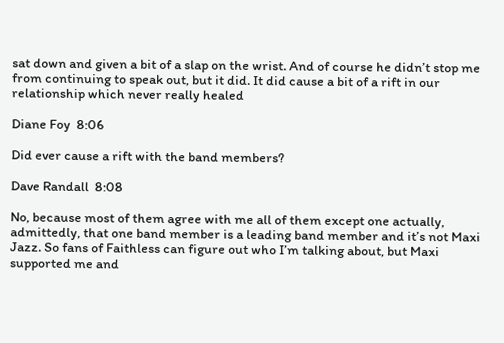sat down and given a bit of a slap on the wrist. And of course he didn’t stop me from continuing to speak out, but it did. It did cause a bit of a rift in our relationship which never really healed

Diane Foy  8:06

Did ever cause a rift with the band members?

Dave Randall  8:08

No, because most of them agree with me all of them except one actually, admittedly, that one band member is a leading band member and it’s not Maxi Jazz. So fans of Faithless can figure out who I’m talking about, but Maxi supported me and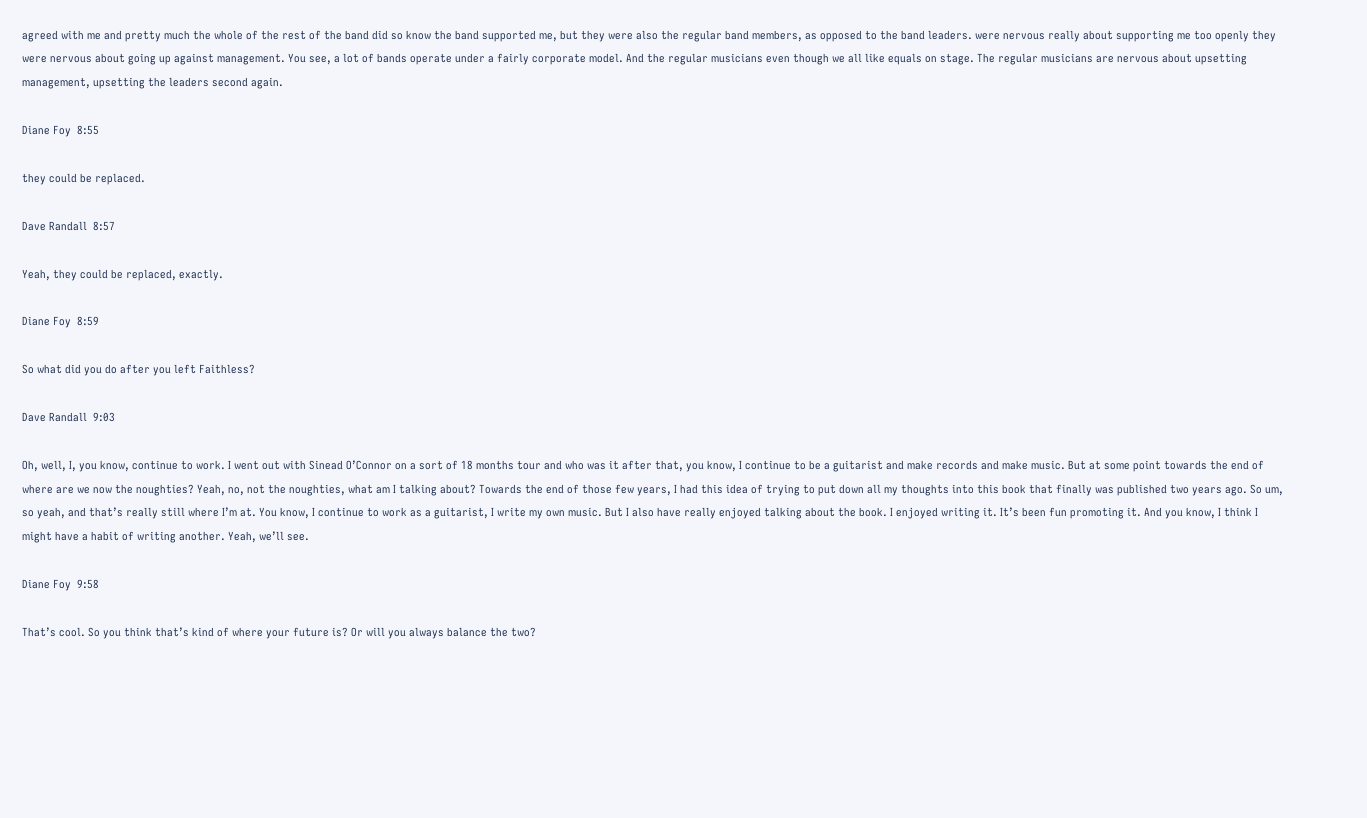agreed with me and pretty much the whole of the rest of the band did so know the band supported me, but they were also the regular band members, as opposed to the band leaders. were nervous really about supporting me too openly they were nervous about going up against management. You see, a lot of bands operate under a fairly corporate model. And the regular musicians even though we all like equals on stage. The regular musicians are nervous about upsetting management, upsetting the leaders second again.

Diane Foy  8:55

they could be replaced.

Dave Randall  8:57

Yeah, they could be replaced, exactly.

Diane Foy  8:59

So what did you do after you left Faithless?

Dave Randall  9:03

Oh, well, I, you know, continue to work. I went out with Sinead O’Connor on a sort of 18 months tour and who was it after that, you know, I continue to be a guitarist and make records and make music. But at some point towards the end of where are we now the noughties? Yeah, no, not the noughties, what am I talking about? Towards the end of those few years, I had this idea of trying to put down all my thoughts into this book that finally was published two years ago. So um, so yeah, and that’s really still where I’m at. You know, I continue to work as a guitarist, I write my own music. But I also have really enjoyed talking about the book. I enjoyed writing it. It’s been fun promoting it. And you know, I think I might have a habit of writing another. Yeah, we’ll see.

Diane Foy  9:58

That’s cool. So you think that’s kind of where your future is? Or will you always balance the two?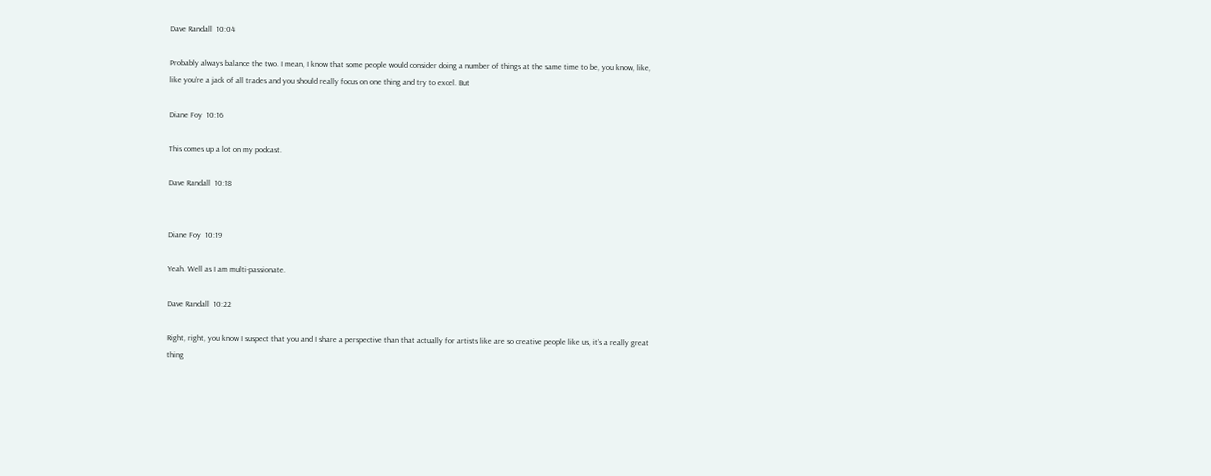Dave Randall  10:04

Probably always balance the two. I mean, I know that some people would consider doing a number of things at the same time to be, you know, like, like you’re a jack of all trades and you should really focus on one thing and try to excel. But

Diane Foy  10:16

This comes up a lot on my podcast.

Dave Randall  10:18


Diane Foy  10:19

Yeah. Well as I am multi-passionate.

Dave Randall  10:22

Right, right, you know I suspect that you and I share a perspective than that actually for artists like are so creative people like us, it’s a really great thing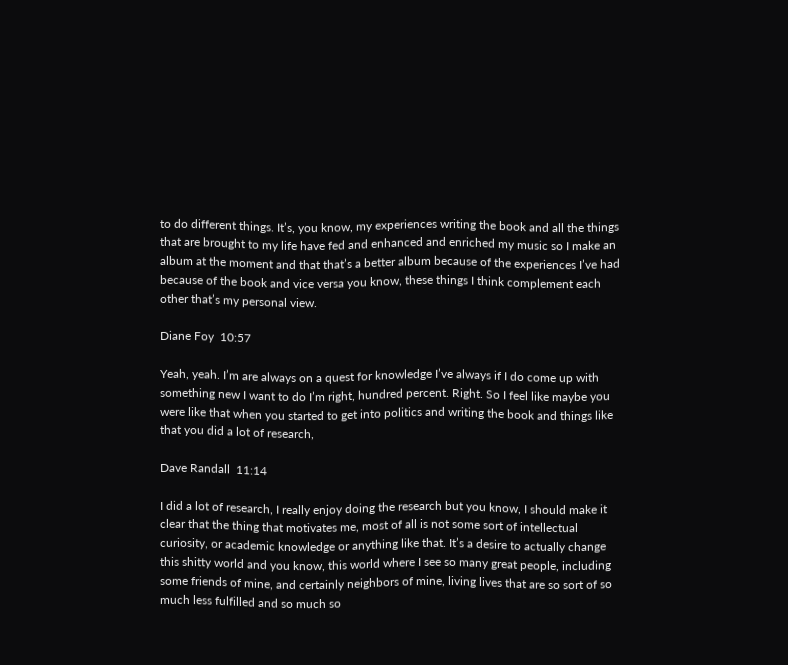to do different things. It’s, you know, my experiences writing the book and all the things that are brought to my life have fed and enhanced and enriched my music so I make an album at the moment and that that’s a better album because of the experiences I’ve had because of the book and vice versa you know, these things I think complement each other that’s my personal view.

Diane Foy  10:57

Yeah, yeah. I’m are always on a quest for knowledge I’ve always if I do come up with something new I want to do I’m right, hundred percent. Right. So I feel like maybe you were like that when you started to get into politics and writing the book and things like that you did a lot of research,

Dave Randall  11:14

I did a lot of research, I really enjoy doing the research but you know, I should make it clear that the thing that motivates me, most of all is not some sort of intellectual curiosity, or academic knowledge or anything like that. It’s a desire to actually change this shitty world and you know, this world where I see so many great people, including some friends of mine, and certainly neighbors of mine, living lives that are so sort of so much less fulfilled and so much so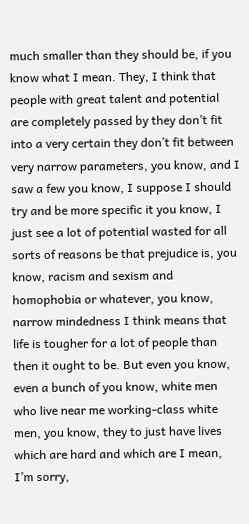much smaller than they should be, if you know what I mean. They, I think that people with great talent and potential are completely passed by they don’t fit into a very certain they don’t fit between very narrow parameters, you know, and I saw a few you know, I suppose I should try and be more specific it you know, I just see a lot of potential wasted for all sorts of reasons be that prejudice is, you know, racism and sexism and homophobia or whatever, you know, narrow mindedness I think means that life is tougher for a lot of people than then it ought to be. But even you know, even a bunch of you know, white men who live near me working-class white men, you know, they to just have lives which are hard and which are I mean, I’m sorry,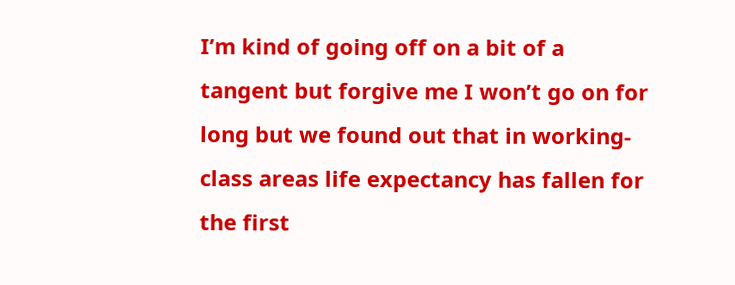I’m kind of going off on a bit of a tangent but forgive me I won’t go on for long but we found out that in working-class areas life expectancy has fallen for the first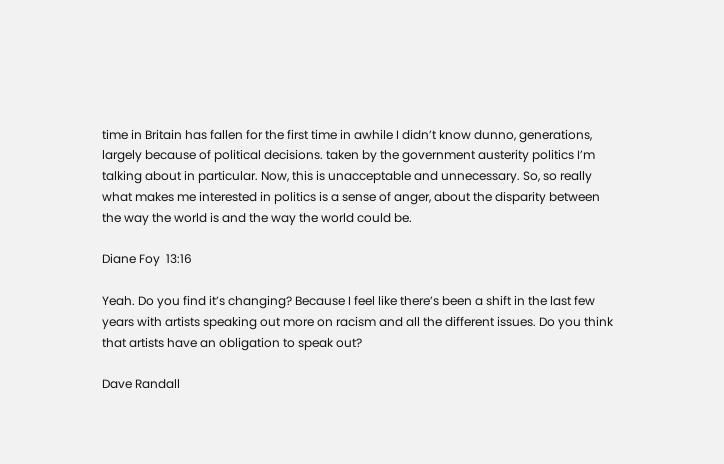time in Britain has fallen for the first time in awhile I didn’t know dunno, generations, largely because of political decisions. taken by the government austerity politics I’m talking about in particular. Now, this is unacceptable and unnecessary. So, so really what makes me interested in politics is a sense of anger, about the disparity between the way the world is and the way the world could be.

Diane Foy  13:16

Yeah. Do you find it’s changing? Because I feel like there’s been a shift in the last few years with artists speaking out more on racism and all the different issues. Do you think that artists have an obligation to speak out?

Dave Randall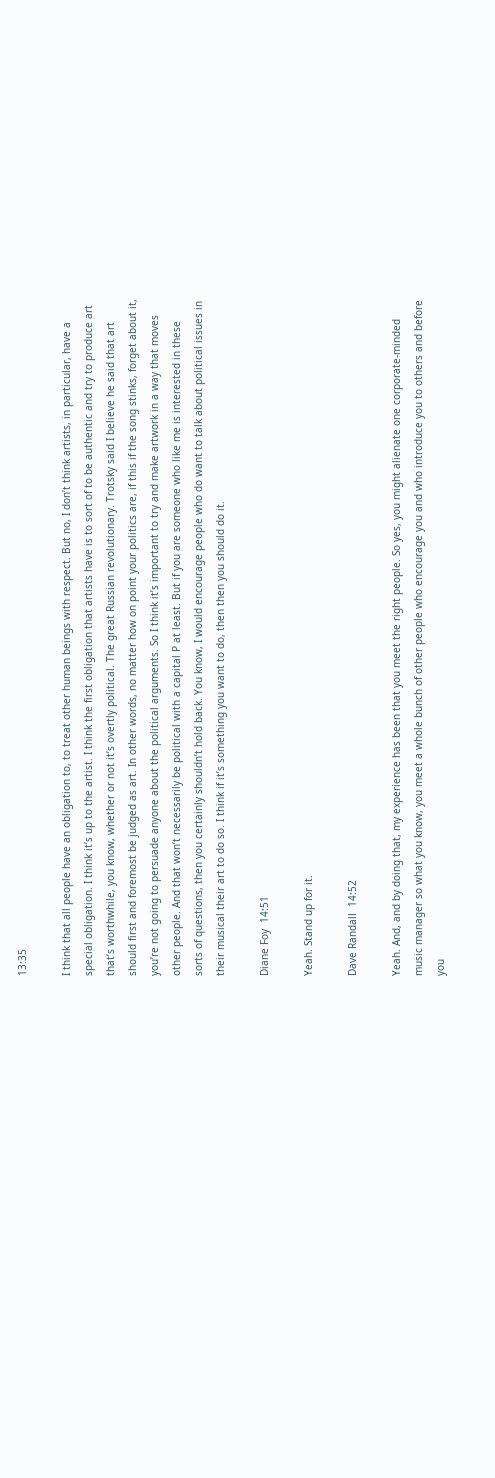13:35

I think that all people have an obligation to, to treat other human beings with respect. But no, I don’t think artists, in particular, have a special obligation. I think it’s up to the artist. I think the first obligation that artists have is to sort of to be authentic and try to produce art that’s worthwhile, you know, whether or not it’s overtly political. The great Russian revolutionary. Trotsky said I believe he said that art should first and foremost be judged as art. In other words, no matter how on point your politics are, if this if the song stinks, forget about it, you’re not going to persuade anyone about the political arguments. So I think it’s important to try and make artwork in a way that moves other people. And that won’t necessarily be political with a capital P at least. But if you are someone who like me is interested in these sorts of questions, then you certainly shouldn’t hold back. You know, I would encourage people who do want to talk about political issues in their musical their art to do so. I think if it’s something you want to do, then then you should do it.

Diane Foy  14:51

Yeah. Stand up for it.

Dave Randall  14:52

Yeah. And, and by doing that, my experience has been that you meet the right people. So yes, you might alienate one corporate-minded music manager so what you know, you meet a whole bunch of other people who encourage you and who introduce you to others and before you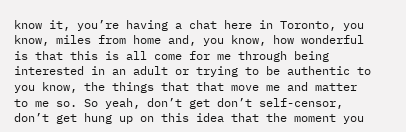know it, you’re having a chat here in Toronto, you know, miles from home and, you know, how wonderful is that this is all come for me through being interested in an adult or trying to be authentic to you know, the things that that move me and matter to me so. So yeah, don’t get don’t self-censor, don’t get hung up on this idea that the moment you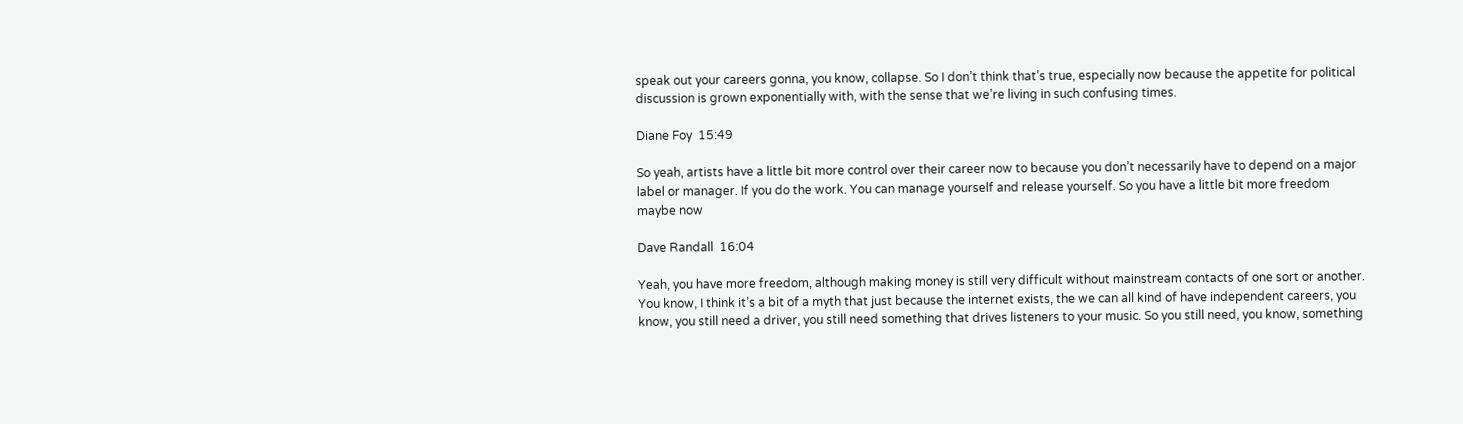speak out your careers gonna, you know, collapse. So I don’t think that’s true, especially now because the appetite for political discussion is grown exponentially with, with the sense that we’re living in such confusing times.

Diane Foy  15:49

So yeah, artists have a little bit more control over their career now to because you don’t necessarily have to depend on a major label or manager. If you do the work. You can manage yourself and release yourself. So you have a little bit more freedom maybe now

Dave Randall  16:04

Yeah, you have more freedom, although making money is still very difficult without mainstream contacts of one sort or another. You know, I think it’s a bit of a myth that just because the internet exists, the we can all kind of have independent careers, you know, you still need a driver, you still need something that drives listeners to your music. So you still need, you know, something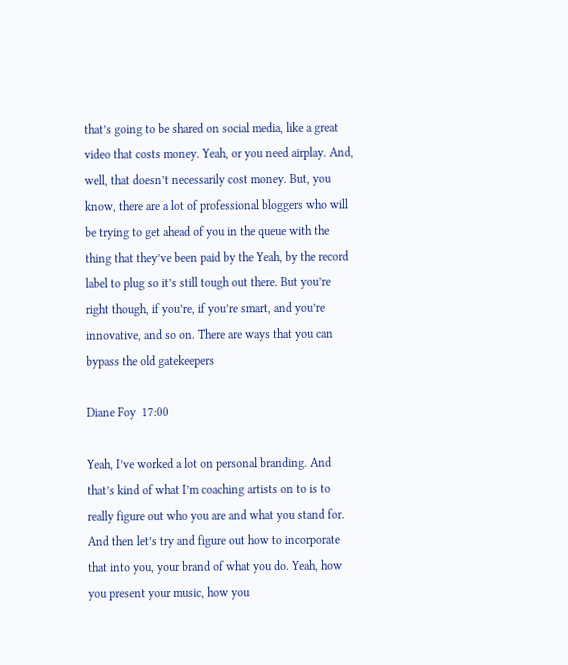that’s going to be shared on social media, like a great video that costs money. Yeah, or you need airplay. And, well, that doesn’t necessarily cost money. But, you know, there are a lot of professional bloggers who will be trying to get ahead of you in the queue with the thing that they’ve been paid by the Yeah, by the record label to plug so it’s still tough out there. But you’re right though, if you’re, if you’re smart, and you’re innovative, and so on. There are ways that you can bypass the old gatekeepers

Diane Foy  17:00

Yeah, I’ve worked a lot on personal branding. And that’s kind of what I’m coaching artists on to is to really figure out who you are and what you stand for. And then let’s try and figure out how to incorporate that into you, your brand of what you do. Yeah, how you present your music, how you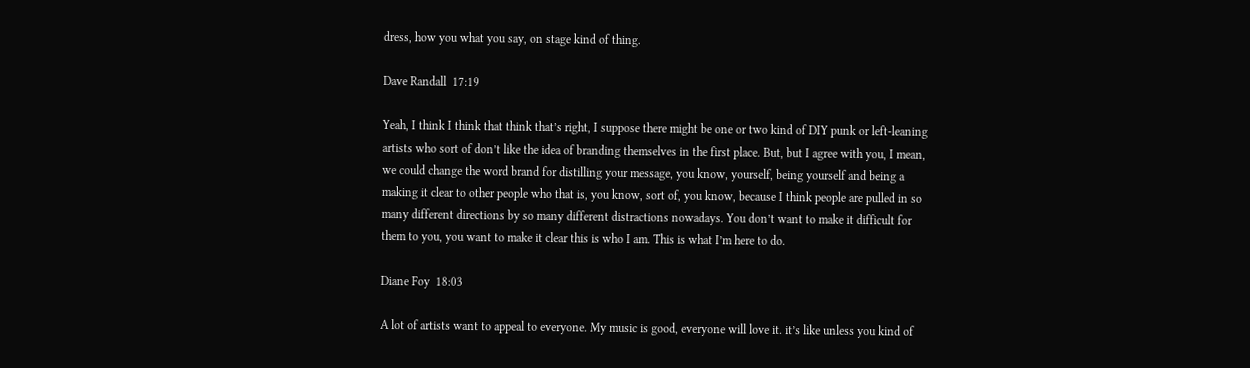dress, how you what you say, on stage kind of thing.

Dave Randall  17:19

Yeah, I think I think that think that’s right, I suppose there might be one or two kind of DIY punk or left-leaning artists who sort of don’t like the idea of branding themselves in the first place. But, but I agree with you, I mean, we could change the word brand for distilling your message, you know, yourself, being yourself and being a making it clear to other people who that is, you know, sort of, you know, because I think people are pulled in so many different directions by so many different distractions nowadays. You don’t want to make it difficult for them to you, you want to make it clear this is who I am. This is what I’m here to do.

Diane Foy  18:03

A lot of artists want to appeal to everyone. My music is good, everyone will love it. it’s like unless you kind of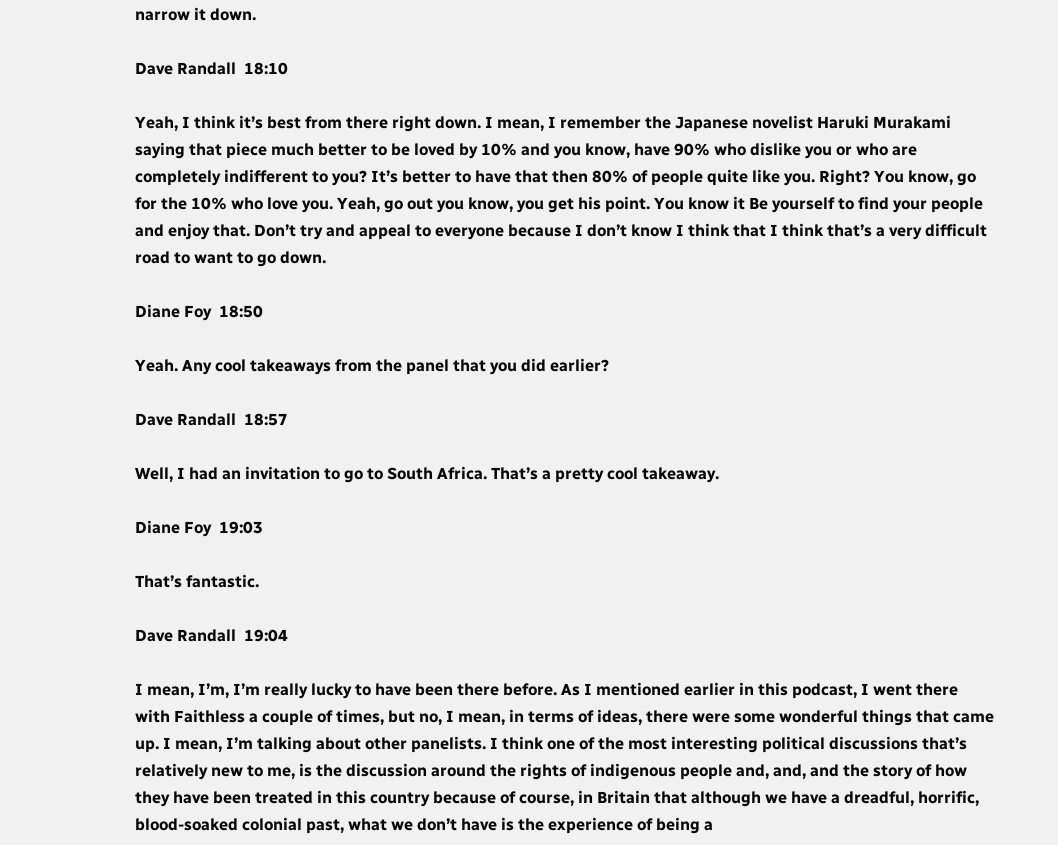narrow it down.

Dave Randall  18:10

Yeah, I think it’s best from there right down. I mean, I remember the Japanese novelist Haruki Murakami saying that piece much better to be loved by 10% and you know, have 90% who dislike you or who are completely indifferent to you? It’s better to have that then 80% of people quite like you. Right? You know, go for the 10% who love you. Yeah, go out you know, you get his point. You know it Be yourself to find your people and enjoy that. Don’t try and appeal to everyone because I don’t know I think that I think that’s a very difficult road to want to go down.

Diane Foy  18:50

Yeah. Any cool takeaways from the panel that you did earlier?

Dave Randall  18:57

Well, I had an invitation to go to South Africa. That’s a pretty cool takeaway.

Diane Foy  19:03

That’s fantastic.

Dave Randall  19:04

I mean, I’m, I’m really lucky to have been there before. As I mentioned earlier in this podcast, I went there with Faithless a couple of times, but no, I mean, in terms of ideas, there were some wonderful things that came up. I mean, I’m talking about other panelists. I think one of the most interesting political discussions that’s relatively new to me, is the discussion around the rights of indigenous people and, and, and the story of how they have been treated in this country because of course, in Britain that although we have a dreadful, horrific, blood-soaked colonial past, what we don’t have is the experience of being a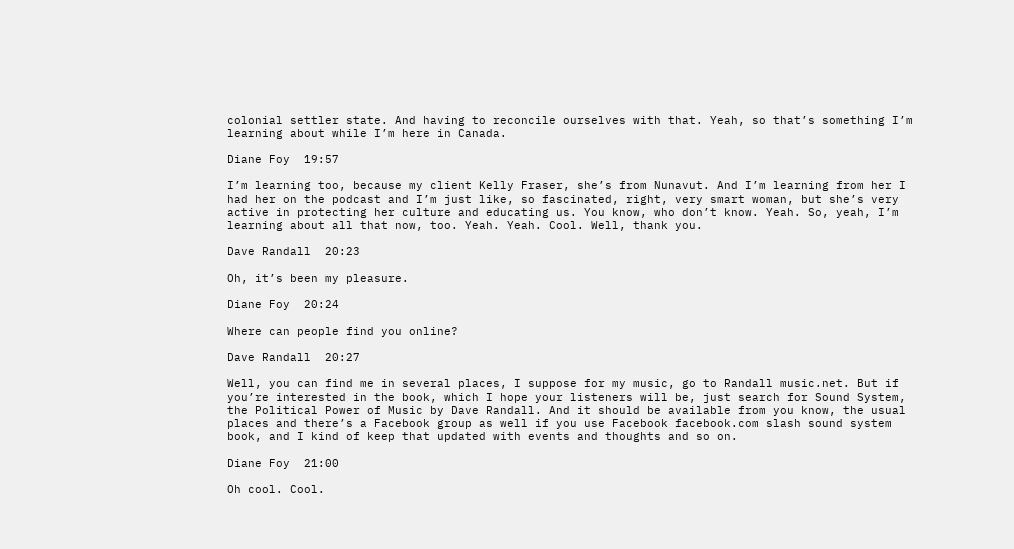colonial settler state. And having to reconcile ourselves with that. Yeah, so that’s something I’m learning about while I’m here in Canada.

Diane Foy  19:57

I’m learning too, because my client Kelly Fraser, she’s from Nunavut. And I’m learning from her I had her on the podcast and I’m just like, so fascinated, right, very smart woman, but she’s very active in protecting her culture and educating us. You know, who don’t know. Yeah. So, yeah, I’m learning about all that now, too. Yeah. Yeah. Cool. Well, thank you.

Dave Randall  20:23

Oh, it’s been my pleasure.

Diane Foy  20:24

Where can people find you online?

Dave Randall  20:27

Well, you can find me in several places, I suppose for my music, go to Randall music.net. But if you’re interested in the book, which I hope your listeners will be, just search for Sound System, the Political Power of Music by Dave Randall. And it should be available from you know, the usual places and there’s a Facebook group as well if you use Facebook facebook.com slash sound system book, and I kind of keep that updated with events and thoughts and so on.

Diane Foy  21:00

Oh cool. Cool.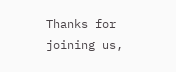Thanks for joining us,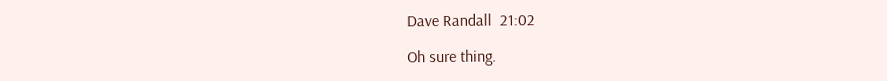Dave Randall  21:02

Oh sure thing.